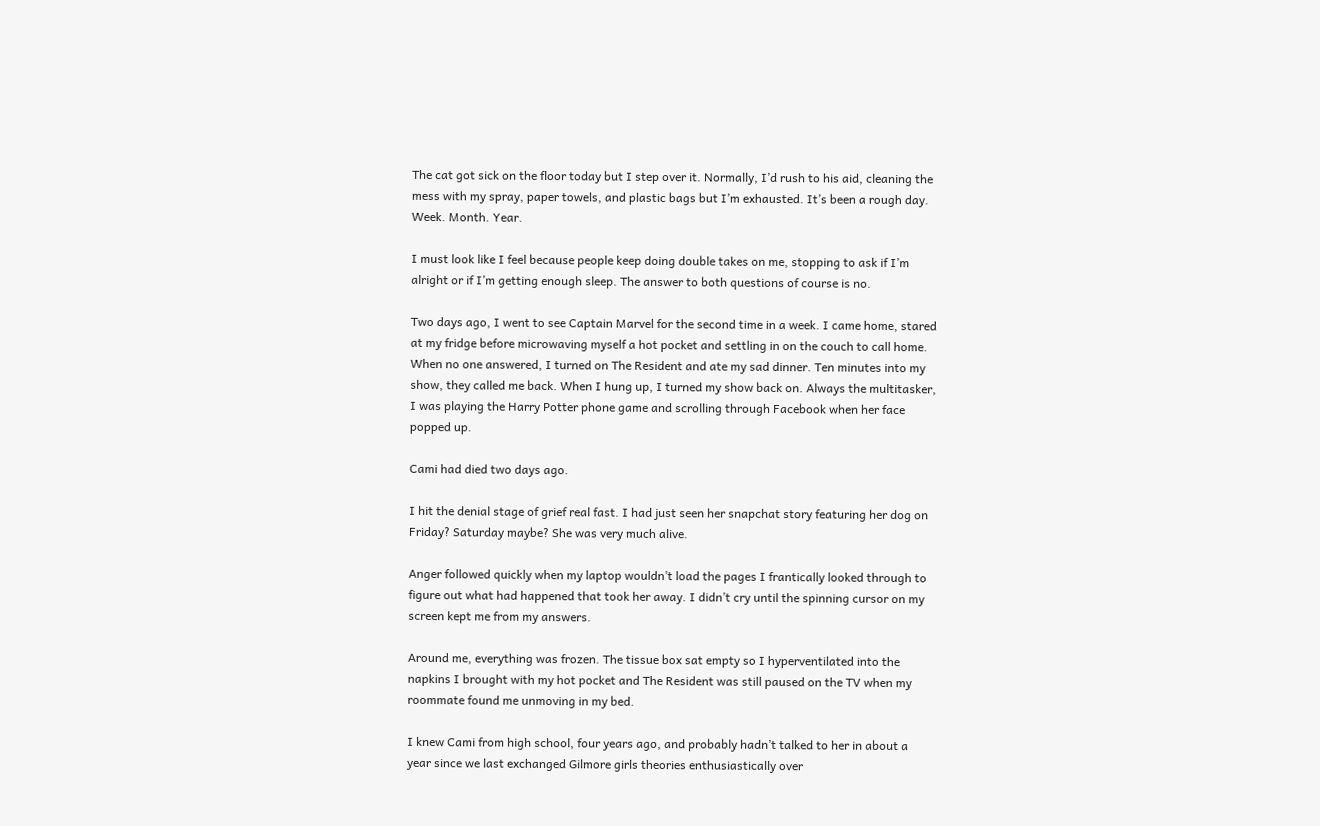The cat got sick on the floor today but I step over it. Normally, I’d rush to his aid, cleaning the mess with my spray, paper towels, and plastic bags but I’m exhausted. It’s been a rough day. Week. Month. Year.

I must look like I feel because people keep doing double takes on me, stopping to ask if I’m alright or if I’m getting enough sleep. The answer to both questions of course is no.

Two days ago, I went to see Captain Marvel for the second time in a week. I came home, stared at my fridge before microwaving myself a hot pocket and settling in on the couch to call home. When no one answered, I turned on The Resident and ate my sad dinner. Ten minutes into my show, they called me back. When I hung up, I turned my show back on. Always the multitasker, I was playing the Harry Potter phone game and scrolling through Facebook when her face popped up.

Cami had died two days ago.

I hit the denial stage of grief real fast. I had just seen her snapchat story featuring her dog on Friday? Saturday maybe? She was very much alive.

Anger followed quickly when my laptop wouldn’t load the pages I frantically looked through to figure out what had happened that took her away. I didn’t cry until the spinning cursor on my screen kept me from my answers.

Around me, everything was frozen. The tissue box sat empty so I hyperventilated into the napkins I brought with my hot pocket and The Resident was still paused on the TV when my roommate found me unmoving in my bed.

I knew Cami from high school, four years ago, and probably hadn’t talked to her in about a year since we last exchanged Gilmore girls theories enthusiastically over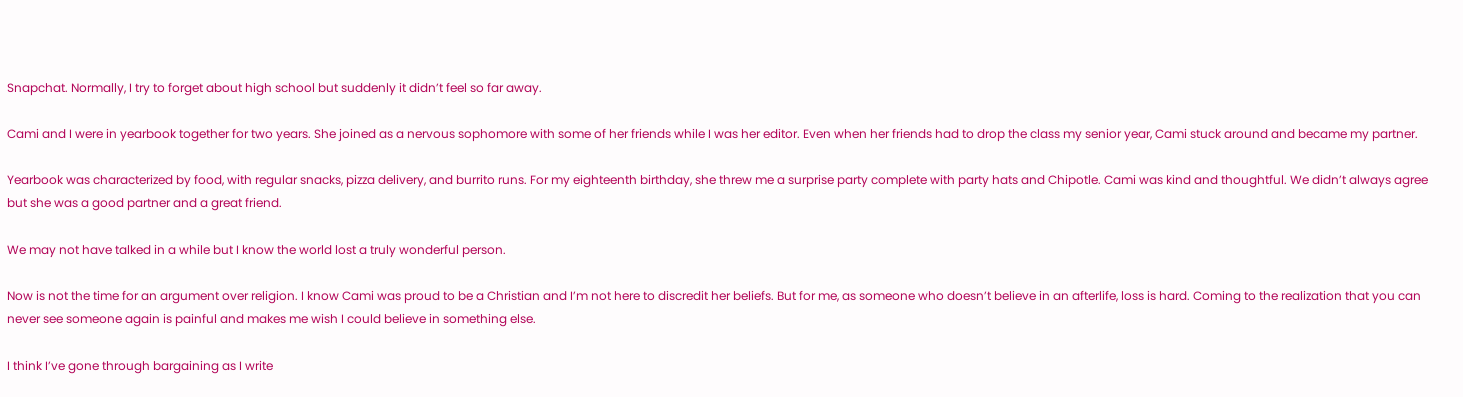Snapchat. Normally, I try to forget about high school but suddenly it didn’t feel so far away.

Cami and I were in yearbook together for two years. She joined as a nervous sophomore with some of her friends while I was her editor. Even when her friends had to drop the class my senior year, Cami stuck around and became my partner.

Yearbook was characterized by food, with regular snacks, pizza delivery, and burrito runs. For my eighteenth birthday, she threw me a surprise party complete with party hats and Chipotle. Cami was kind and thoughtful. We didn’t always agree but she was a good partner and a great friend.

We may not have talked in a while but I know the world lost a truly wonderful person.

Now is not the time for an argument over religion. I know Cami was proud to be a Christian and I’m not here to discredit her beliefs. But for me, as someone who doesn’t believe in an afterlife, loss is hard. Coming to the realization that you can never see someone again is painful and makes me wish I could believe in something else.

I think I’ve gone through bargaining as I write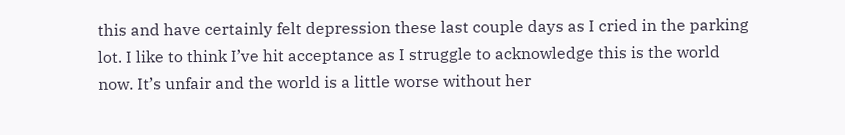this and have certainly felt depression these last couple days as I cried in the parking lot. I like to think I’ve hit acceptance as I struggle to acknowledge this is the world now. It’s unfair and the world is a little worse without her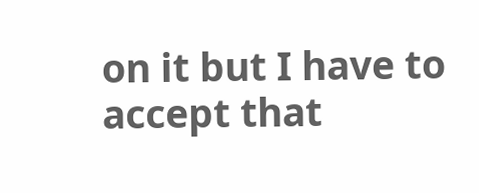on it but I have to accept that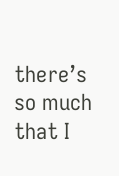there’s so much that I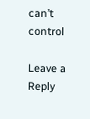can’t control

Leave a Reply